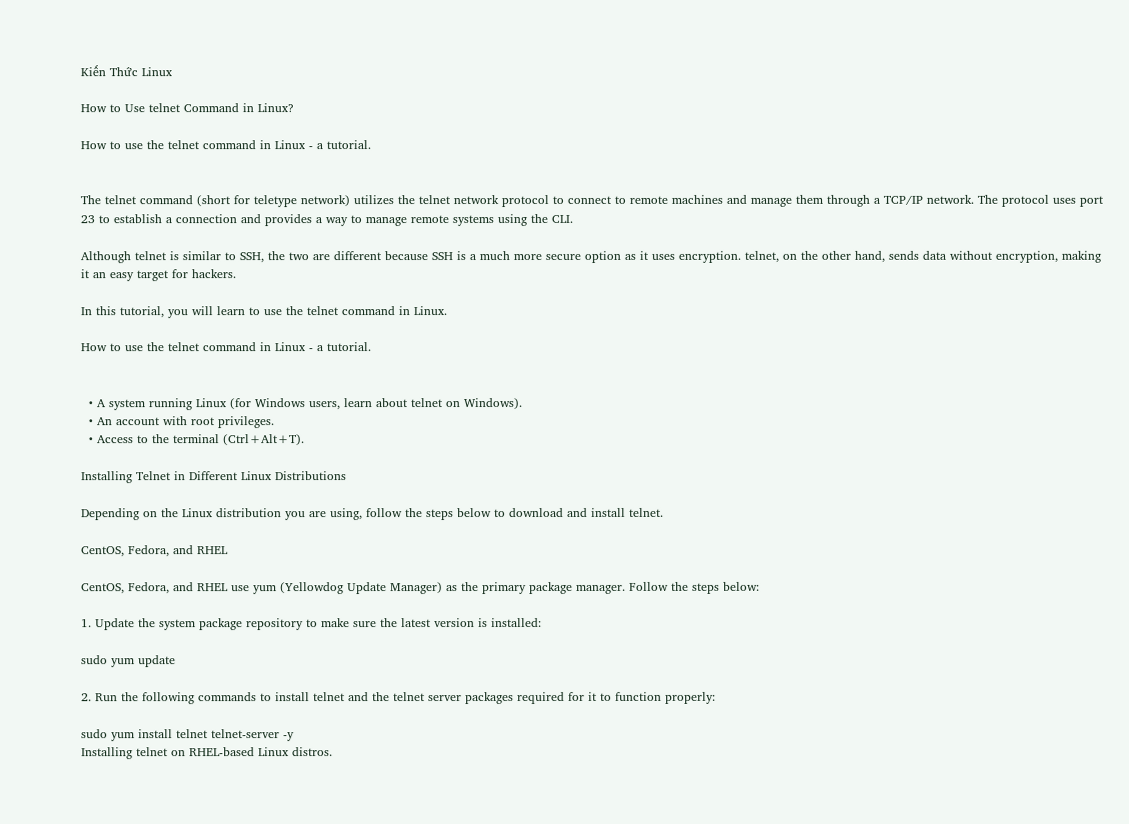Kiến Thức Linux

How to Use telnet Command in Linux?

How to use the telnet command in Linux - a tutorial.


The telnet command (short for teletype network) utilizes the telnet network protocol to connect to remote machines and manage them through a TCP/IP network. The protocol uses port 23 to establish a connection and provides a way to manage remote systems using the CLI.

Although telnet is similar to SSH, the two are different because SSH is a much more secure option as it uses encryption. telnet, on the other hand, sends data without encryption, making it an easy target for hackers.

In this tutorial, you will learn to use the telnet command in Linux.

How to use the telnet command in Linux - a tutorial.


  • A system running Linux (for Windows users, learn about telnet on Windows).
  • An account with root privileges.
  • Access to the terminal (Ctrl+Alt+T).

Installing Telnet in Different Linux Distributions

Depending on the Linux distribution you are using, follow the steps below to download and install telnet.

CentOS, Fedora, and RHEL

CentOS, Fedora, and RHEL use yum (Yellowdog Update Manager) as the primary package manager. Follow the steps below:

1. Update the system package repository to make sure the latest version is installed:

sudo yum update

2. Run the following commands to install telnet and the telnet server packages required for it to function properly:

sudo yum install telnet telnet-server -y
Installing telnet on RHEL-based Linux distros.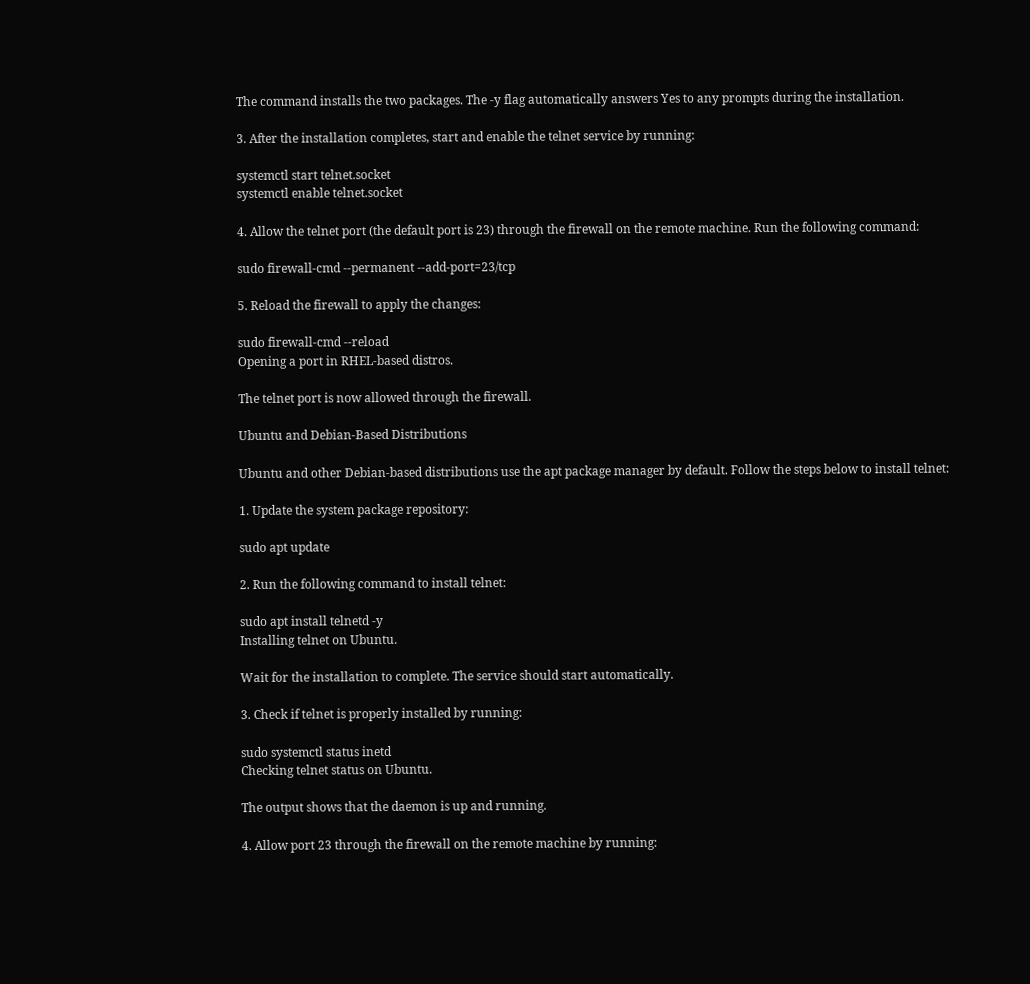The command installs the two packages. The -y flag automatically answers Yes to any prompts during the installation.

3. After the installation completes, start and enable the telnet service by running:

systemctl start telnet.socket
systemctl enable telnet.socket

4. Allow the telnet port (the default port is 23) through the firewall on the remote machine. Run the following command:

sudo firewall-cmd --permanent --add-port=23/tcp

5. Reload the firewall to apply the changes:

sudo firewall-cmd --reload
Opening a port in RHEL-based distros.

The telnet port is now allowed through the firewall.

Ubuntu and Debian-Based Distributions

Ubuntu and other Debian-based distributions use the apt package manager by default. Follow the steps below to install telnet:

1. Update the system package repository:

sudo apt update

2. Run the following command to install telnet:

sudo apt install telnetd -y
Installing telnet on Ubuntu.

Wait for the installation to complete. The service should start automatically.

3. Check if telnet is properly installed by running:

sudo systemctl status inetd
Checking telnet status on Ubuntu.

The output shows that the daemon is up and running.

4. Allow port 23 through the firewall on the remote machine by running: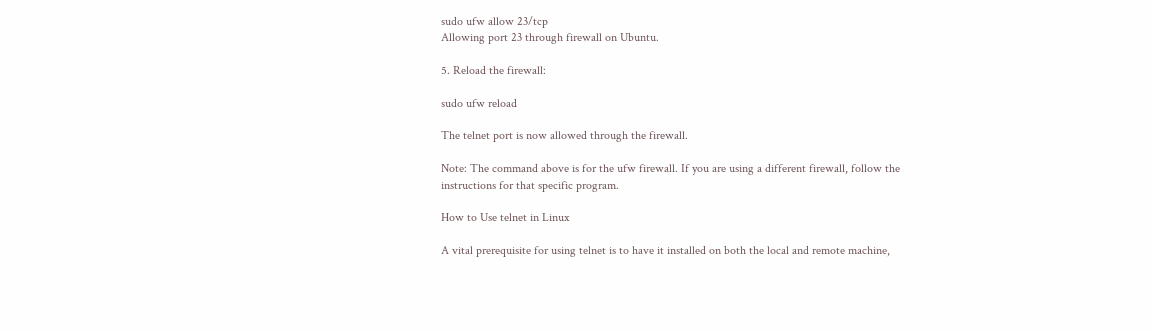sudo ufw allow 23/tcp
Allowing port 23 through firewall on Ubuntu.

5. Reload the firewall:

sudo ufw reload

The telnet port is now allowed through the firewall.

Note: The command above is for the ufw firewall. If you are using a different firewall, follow the instructions for that specific program.

How to Use telnet in Linux

A vital prerequisite for using telnet is to have it installed on both the local and remote machine,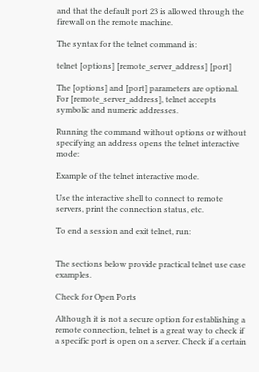and that the default port 23 is allowed through the firewall on the remote machine.

The syntax for the telnet command is:

telnet [options] [remote_server_address] [port]

The [options] and [port] parameters are optional. For [remote_server_address], telnet accepts symbolic and numeric addresses.

Running the command without options or without specifying an address opens the telnet interactive mode:

Example of the telnet interactive mode.

Use the interactive shell to connect to remote servers, print the connection status, etc.

To end a session and exit telnet, run:


The sections below provide practical telnet use case examples.

Check for Open Ports

Although it is not a secure option for establishing a remote connection, telnet is a great way to check if a specific port is open on a server. Check if a certain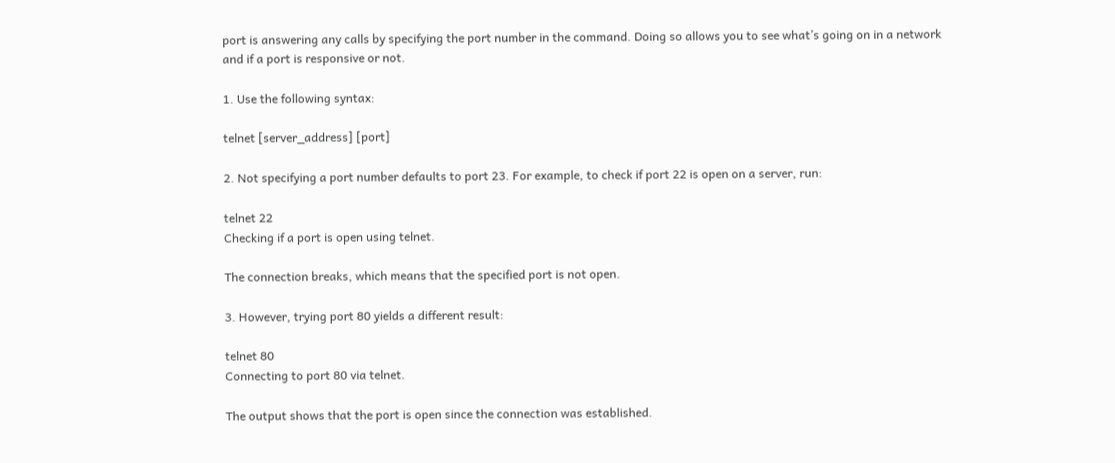port is answering any calls by specifying the port number in the command. Doing so allows you to see what’s going on in a network and if a port is responsive or not.

1. Use the following syntax:

telnet [server_address] [port]

2. Not specifying a port number defaults to port 23. For example, to check if port 22 is open on a server, run:

telnet 22
Checking if a port is open using telnet.

The connection breaks, which means that the specified port is not open.

3. However, trying port 80 yields a different result:

telnet 80
Connecting to port 80 via telnet.

The output shows that the port is open since the connection was established.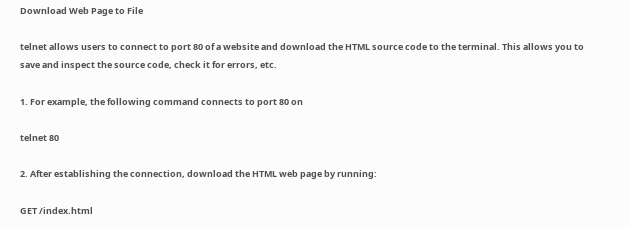Download Web Page to File

telnet allows users to connect to port 80 of a website and download the HTML source code to the terminal. This allows you to save and inspect the source code, check it for errors, etc.

1. For example, the following command connects to port 80 on

telnet 80

2. After establishing the connection, download the HTML web page by running:

GET /index.html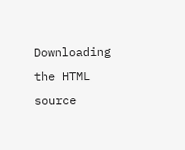Downloading the HTML source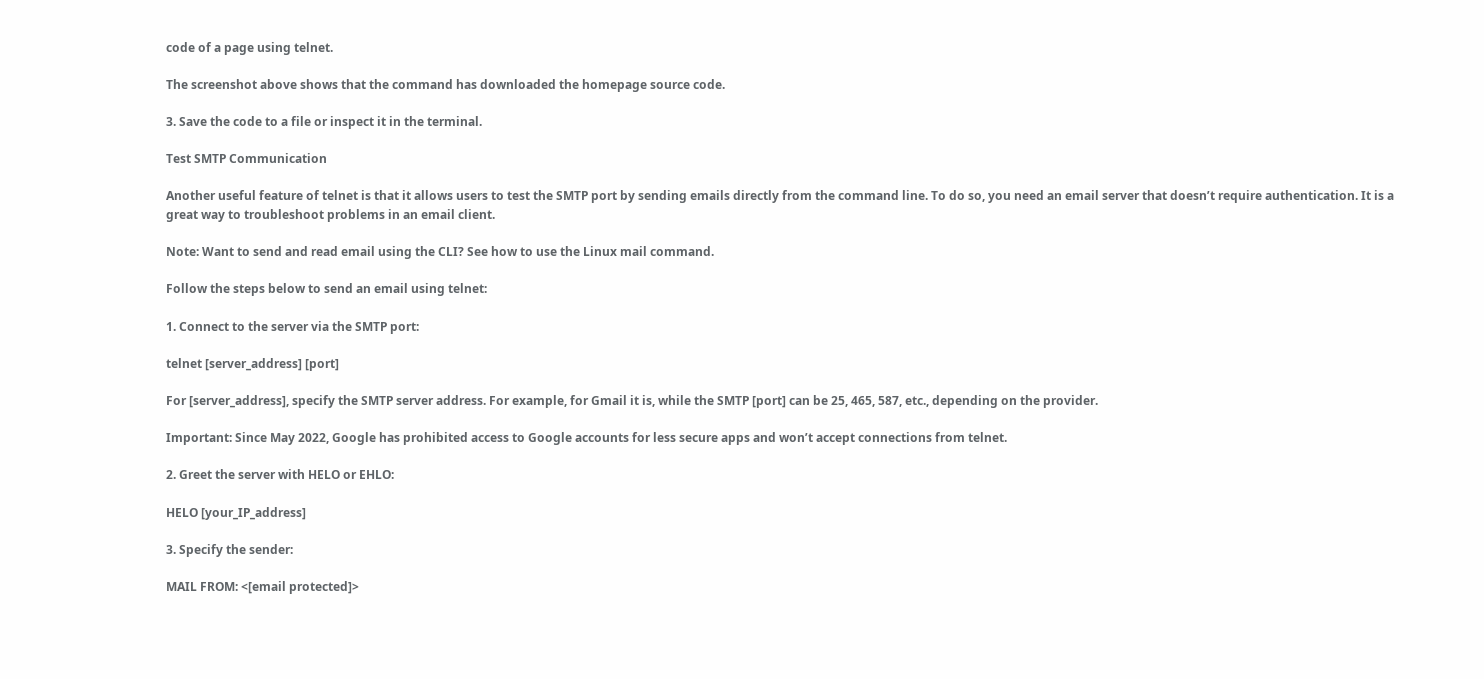code of a page using telnet.

The screenshot above shows that the command has downloaded the homepage source code.

3. Save the code to a file or inspect it in the terminal.

Test SMTP Communication

Another useful feature of telnet is that it allows users to test the SMTP port by sending emails directly from the command line. To do so, you need an email server that doesn’t require authentication. It is a great way to troubleshoot problems in an email client.

Note: Want to send and read email using the CLI? See how to use the Linux mail command.

Follow the steps below to send an email using telnet:

1. Connect to the server via the SMTP port:

telnet [server_address] [port]

For [server_address], specify the SMTP server address. For example, for Gmail it is, while the SMTP [port] can be 25, 465, 587, etc., depending on the provider.

Important: Since May 2022, Google has prohibited access to Google accounts for less secure apps and won’t accept connections from telnet.

2. Greet the server with HELO or EHLO:

HELO [your_IP_address]

3. Specify the sender:

MAIL FROM: <[email protected]>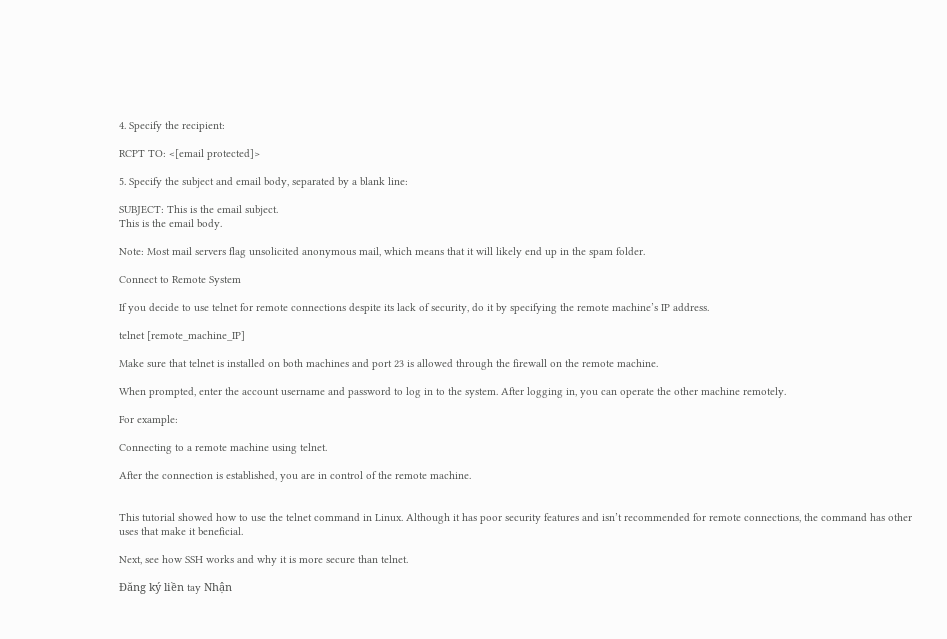4. Specify the recipient:

RCPT TO: <[email protected]>

5. Specify the subject and email body, separated by a blank line:

SUBJECT: This is the email subject.
This is the email body.

Note: Most mail servers flag unsolicited anonymous mail, which means that it will likely end up in the spam folder.

Connect to Remote System

If you decide to use telnet for remote connections despite its lack of security, do it by specifying the remote machine’s IP address.

telnet [remote_machine_IP]

Make sure that telnet is installed on both machines and port 23 is allowed through the firewall on the remote machine.

When prompted, enter the account username and password to log in to the system. After logging in, you can operate the other machine remotely.

For example:

Connecting to a remote machine using telnet.

After the connection is established, you are in control of the remote machine.


This tutorial showed how to use the telnet command in Linux. Although it has poor security features and isn’t recommended for remote connections, the command has other uses that make it beneficial.

Next, see how SSH works and why it is more secure than telnet.

Đăng ký liền tay Nhận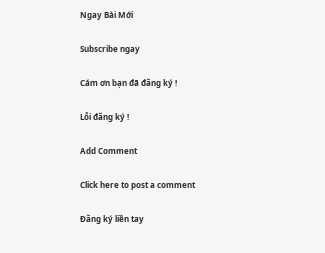Ngay Bài Mới

Subscribe ngay

Cám ơn bạn đã đăng ký !

Lỗi đăng ký !

Add Comment

Click here to post a comment

Đăng ký liền tay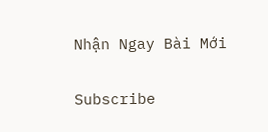Nhận Ngay Bài Mới

Subscribe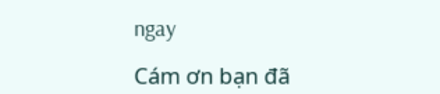ngay

Cám ơn bạn đã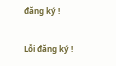đăng ký !

Lỗi đăng ký !